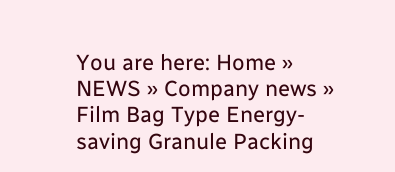You are here: Home » NEWS » Company news » Film Bag Type Energy-saving Granule Packing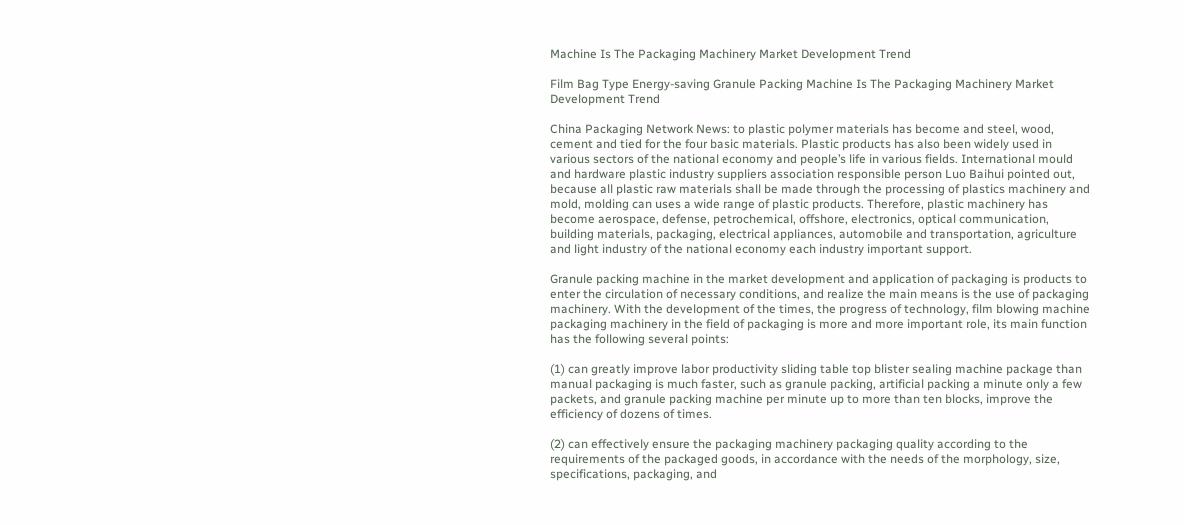Machine Is The Packaging Machinery Market Development Trend

Film Bag Type Energy-saving Granule Packing Machine Is The Packaging Machinery Market Development Trend

China Packaging Network News: to plastic polymer materials has become and steel, wood, cement and tied for the four basic materials. Plastic products has also been widely used in various sectors of the national economy and people’s life in various fields. International mould and hardware plastic industry suppliers association responsible person Luo Baihui pointed out, because all plastic raw materials shall be made through the processing of plastics machinery and mold, molding can uses a wide range of plastic products. Therefore, plastic machinery has become aerospace, defense, petrochemical, offshore, electronics, optical communication, building materials, packaging, electrical appliances, automobile and transportation, agriculture and light industry of the national economy each industry important support.

Granule packing machine in the market development and application of packaging is products to enter the circulation of necessary conditions, and realize the main means is the use of packaging machinery. With the development of the times, the progress of technology, film blowing machine packaging machinery in the field of packaging is more and more important role, its main function has the following several points:

(1) can greatly improve labor productivity sliding table top blister sealing machine package than manual packaging is much faster, such as granule packing, artificial packing a minute only a few packets, and granule packing machine per minute up to more than ten blocks, improve the efficiency of dozens of times.

(2) can effectively ensure the packaging machinery packaging quality according to the requirements of the packaged goods, in accordance with the needs of the morphology, size, specifications, packaging, and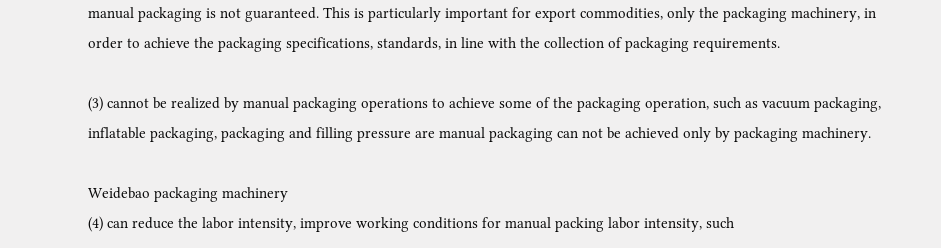manual packaging is not guaranteed. This is particularly important for export commodities, only the packaging machinery, in order to achieve the packaging specifications, standards, in line with the collection of packaging requirements.

(3) cannot be realized by manual packaging operations to achieve some of the packaging operation, such as vacuum packaging, inflatable packaging, packaging and filling pressure are manual packaging can not be achieved only by packaging machinery.

Weidebao packaging machinery
(4) can reduce the labor intensity, improve working conditions for manual packing labor intensity, such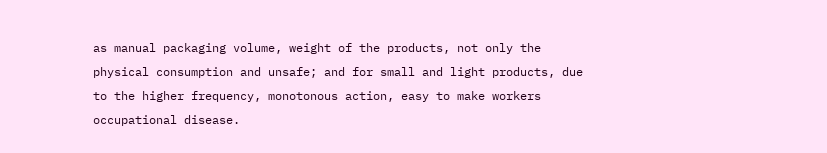as manual packaging volume, weight of the products, not only the physical consumption and unsafe; and for small and light products, due to the higher frequency, monotonous action, easy to make workers occupational disease.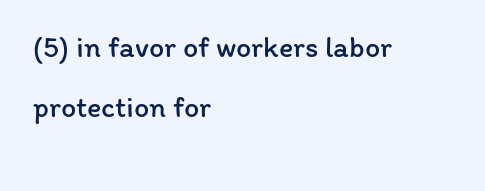(5) in favor of workers labor protection for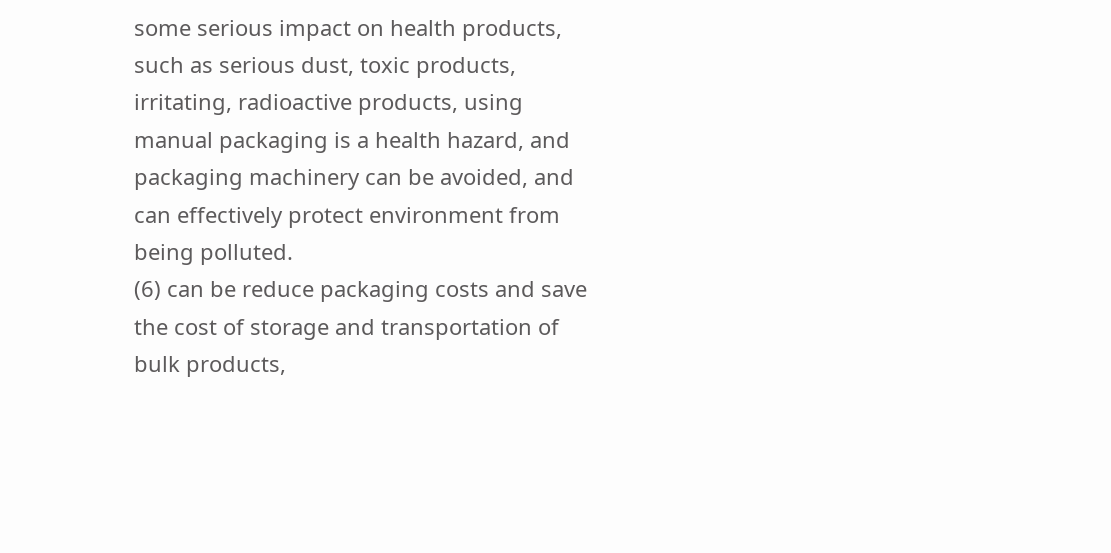some serious impact on health products, such as serious dust, toxic products, irritating, radioactive products, using manual packaging is a health hazard, and packaging machinery can be avoided, and can effectively protect environment from being polluted.
(6) can be reduce packaging costs and save the cost of storage and transportation of bulk products,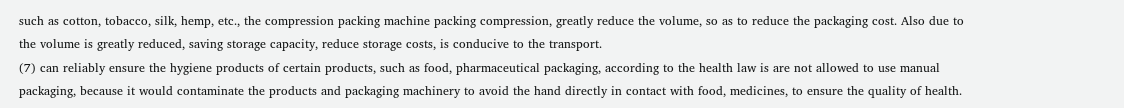such as cotton, tobacco, silk, hemp, etc., the compression packing machine packing compression, greatly reduce the volume, so as to reduce the packaging cost. Also due to the volume is greatly reduced, saving storage capacity, reduce storage costs, is conducive to the transport.
(7) can reliably ensure the hygiene products of certain products, such as food, pharmaceutical packaging, according to the health law is are not allowed to use manual packaging, because it would contaminate the products and packaging machinery to avoid the hand directly in contact with food, medicines, to ensure the quality of health.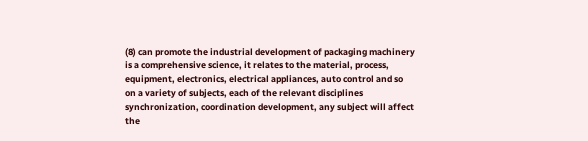(8) can promote the industrial development of packaging machinery is a comprehensive science, it relates to the material, process, equipment, electronics, electrical appliances, auto control and so on a variety of subjects, each of the relevant disciplines synchronization, coordination development, any subject will affect the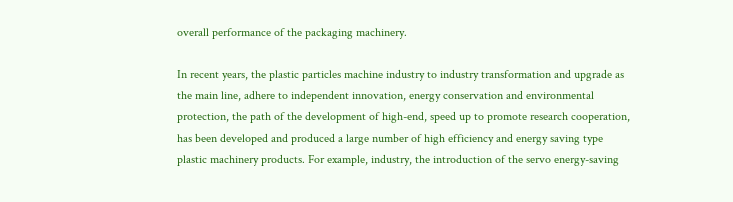overall performance of the packaging machinery.

In recent years, the plastic particles machine industry to industry transformation and upgrade as the main line, adhere to independent innovation, energy conservation and environmental protection, the path of the development of high-end, speed up to promote research cooperation, has been developed and produced a large number of high efficiency and energy saving type plastic machinery products. For example, industry, the introduction of the servo energy-saving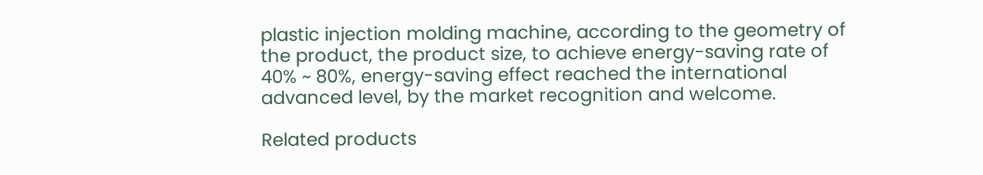plastic injection molding machine, according to the geometry of the product, the product size, to achieve energy-saving rate of 40% ~ 80%, energy-saving effect reached the international advanced level, by the market recognition and welcome.

Related products